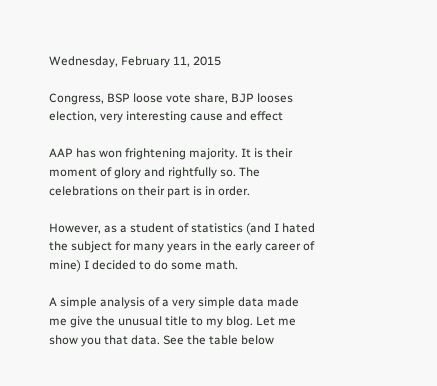Wednesday, February 11, 2015

Congress, BSP loose vote share, BJP looses election, very interesting cause and effect

AAP has won frightening majority. It is their moment of glory and rightfully so. The celebrations on their part is in order.

However, as a student of statistics (and I hated the subject for many years in the early career of mine) I decided to do some math.

A simple analysis of a very simple data made me give the unusual title to my blog. Let me show you that data. See the table below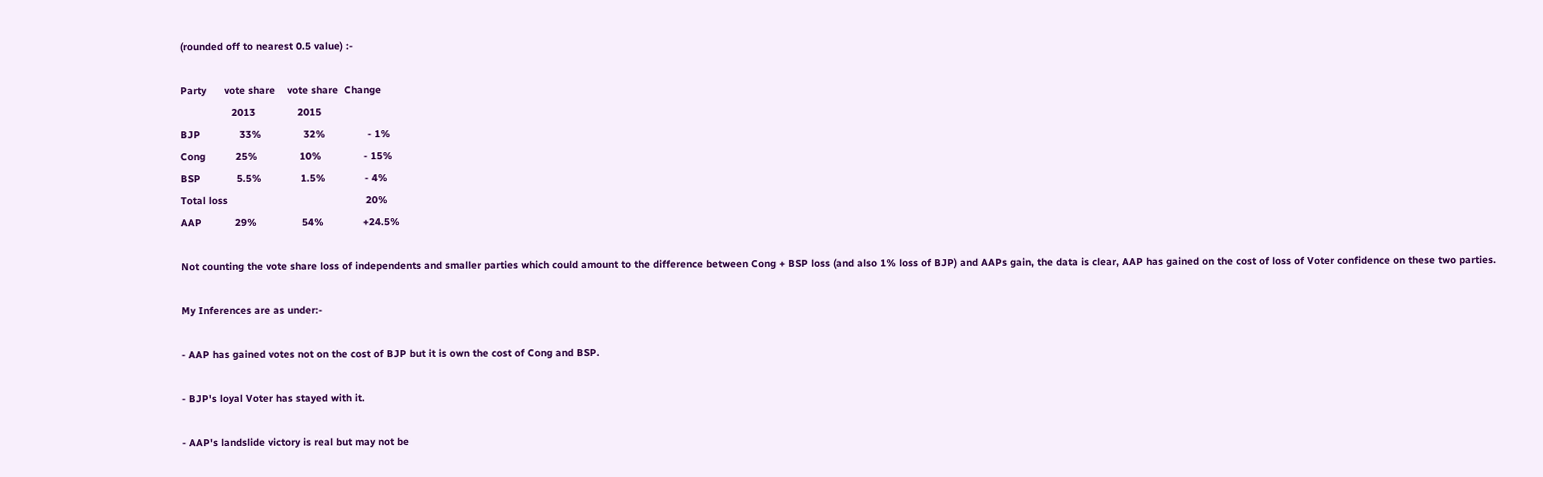(rounded off to nearest 0.5 value) :-

Party      vote share    vote share  Change
                 2013              2015
BJP             33%              32%              - 1%
Cong          25%              10%              - 15%
BSP            5.5%             1.5%             - 4%
Total loss                                              20%
AAP           29%               54%             +24.5%

Not counting the vote share loss of independents and smaller parties which could amount to the difference between Cong + BSP loss (and also 1% loss of BJP) and AAPs gain, the data is clear, AAP has gained on the cost of loss of Voter confidence on these two parties.

My Inferences are as under:-

- AAP has gained votes not on the cost of BJP but it is own the cost of Cong and BSP.

- BJP's loyal Voter has stayed with it.

- AAP's landslide victory is real but may not be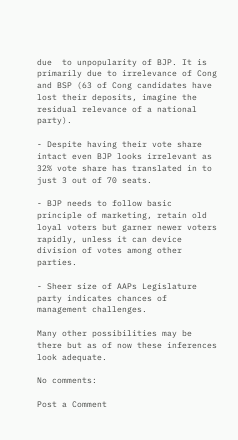due  to unpopularity of BJP. It is primarily due to irrelevance of Cong and BSP (63 of Cong candidates have lost their deposits, imagine the residual relevance of a national party).

- Despite having their vote share intact even BJP looks irrelevant as 32% vote share has translated in to just 3 out of 70 seats.

- BJP needs to follow basic principle of marketing, retain old loyal voters but garner newer voters rapidly, unless it can device division of votes among other parties.

- Sheer size of AAPs Legislature party indicates chances of management challenges.

Many other possibilities may be there but as of now these inferences look adequate.

No comments:

Post a Comment